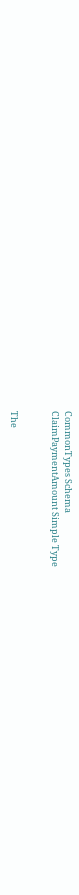CommonTypes Schema
ClaimPaymentAmount Simple Type


The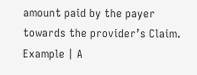amount paid by the payer towards the provider’s Claim. Example | A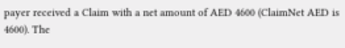payer received a Claim with a net amount of AED 4600 (ClaimNet AED is 4600). The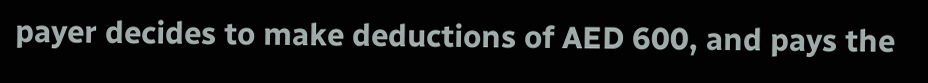payer decides to make deductions of AED 600, and pays the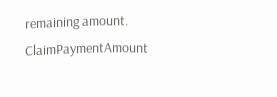remaining amount. ClaimPaymentAmount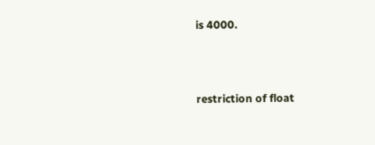is 4000.



restriction of float